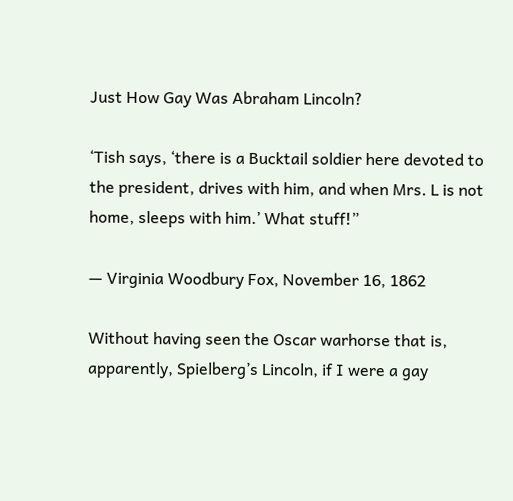Just How Gay Was Abraham Lincoln?

‘Tish says, ‘there is a Bucktail soldier here devoted to the president, drives with him, and when Mrs. L is not home, sleeps with him.’ What stuff!”

— Virginia Woodbury Fox, November 16, 1862

Without having seen the Oscar warhorse that is, apparently, Spielberg’s Lincoln, if I were a gay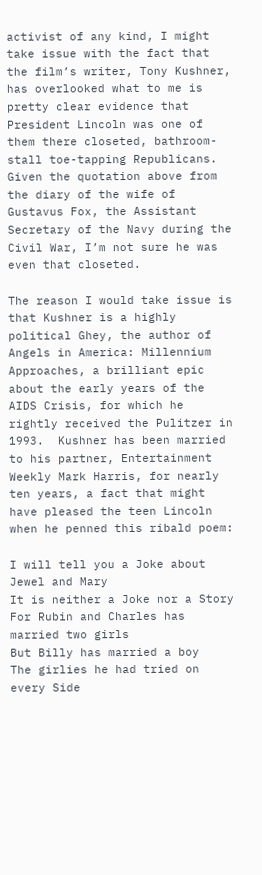activist of any kind, I might take issue with the fact that the film’s writer, Tony Kushner, has overlooked what to me is pretty clear evidence that President Lincoln was one of them there closeted, bathroom-stall toe-tapping Republicans.  Given the quotation above from the diary of the wife of Gustavus Fox, the Assistant Secretary of the Navy during the Civil War, I’m not sure he was even that closeted.

The reason I would take issue is that Kushner is a highly political Ghey, the author of Angels in America: Millennium Approaches, a brilliant epic about the early years of the AIDS Crisis, for which he rightly received the Pulitzer in 1993.  Kushner has been married to his partner, Entertainment Weekly Mark Harris, for nearly ten years, a fact that might have pleased the teen Lincoln when he penned this ribald poem:

I will tell you a Joke about Jewel and Mary
It is neither a Joke nor a Story
For Rubin and Charles has married two girls
But Billy has married a boy
The girlies he had tried on every Side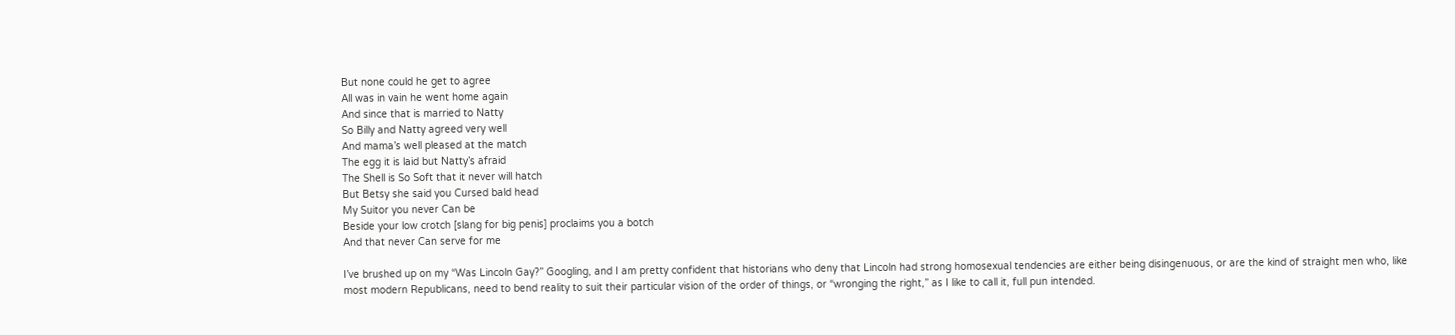But none could he get to agree
All was in vain he went home again
And since that is married to Natty
So Billy and Natty agreed very well
And mama’s well pleased at the match
The egg it is laid but Natty’s afraid
The Shell is So Soft that it never will hatch
But Betsy she said you Cursed bald head
My Suitor you never Can be
Beside your low crotch [slang for big penis] proclaims you a botch
And that never Can serve for me

I’ve brushed up on my “Was Lincoln Gay?” Googling, and I am pretty confident that historians who deny that Lincoln had strong homosexual tendencies are either being disingenuous, or are the kind of straight men who, like most modern Republicans, need to bend reality to suit their particular vision of the order of things, or “wronging the right,” as I like to call it, full pun intended.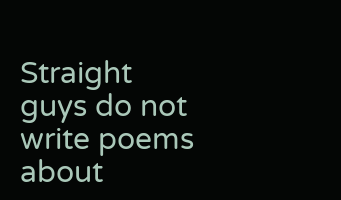Straight guys do not write poems about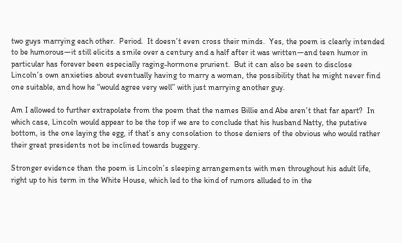two guys marrying each other.  Period.  It doesn’t even cross their minds.  Yes, the poem is clearly intended to be humorous—it still elicits a smile over a century and a half after it was written—and teen humor in particular has forever been especially raging-hormone prurient.  But it can also be seen to disclose Lincoln’s own anxieties about eventually having to marry a woman, the possibility that he might never find one suitable, and how he “would agree very well” with just marrying another guy.

Am I allowed to further extrapolate from the poem that the names Billie and Abe aren’t that far apart?  In which case, Lincoln would appear to be the top if we are to conclude that his husband Natty, the putative bottom, is the one laying the egg, if that’s any consolation to those deniers of the obvious who would rather their great presidents not be inclined towards buggery.

Stronger evidence than the poem is Lincoln’s sleeping arrangements with men throughout his adult life, right up to his term in the White House, which led to the kind of rumors alluded to in the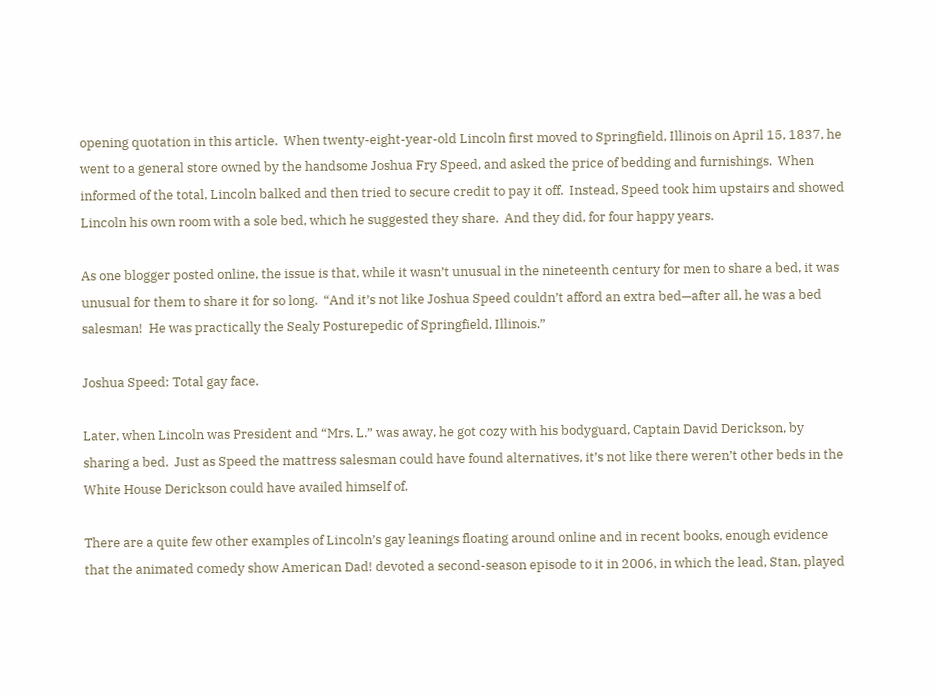opening quotation in this article.  When twenty-eight-year-old Lincoln first moved to Springfield, Illinois on April 15, 1837, he went to a general store owned by the handsome Joshua Fry Speed, and asked the price of bedding and furnishings.  When informed of the total, Lincoln balked and then tried to secure credit to pay it off.  Instead, Speed took him upstairs and showed Lincoln his own room with a sole bed, which he suggested they share.  And they did, for four happy years.

As one blogger posted online, the issue is that, while it wasn’t unusual in the nineteenth century for men to share a bed, it was unusual for them to share it for so long.  “And it’s not like Joshua Speed couldn’t afford an extra bed—after all, he was a bed salesman!  He was practically the Sealy Posturepedic of Springfield, Illinois.”

Joshua Speed: Total gay face.

Later, when Lincoln was President and “Mrs. L.” was away, he got cozy with his bodyguard, Captain David Derickson, by sharing a bed.  Just as Speed the mattress salesman could have found alternatives, it’s not like there weren’t other beds in the White House Derickson could have availed himself of.

There are a quite few other examples of Lincoln’s gay leanings floating around online and in recent books, enough evidence that the animated comedy show American Dad! devoted a second-season episode to it in 2006, in which the lead, Stan, played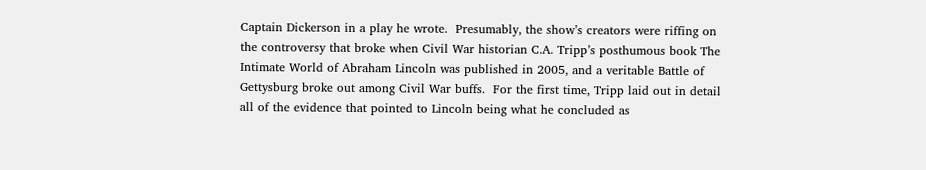Captain Dickerson in a play he wrote.  Presumably, the show’s creators were riffing on the controversy that broke when Civil War historian C.A. Tripp’s posthumous book The Intimate World of Abraham Lincoln was published in 2005, and a veritable Battle of Gettysburg broke out among Civil War buffs.  For the first time, Tripp laid out in detail all of the evidence that pointed to Lincoln being what he concluded as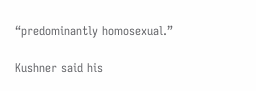“predominantly homosexual.”

Kushner said his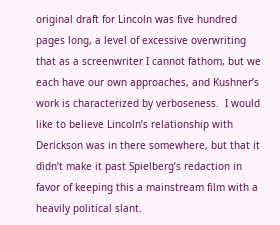original draft for Lincoln was five hundred pages long, a level of excessive overwriting that as a screenwriter I cannot fathom, but we each have our own approaches, and Kushner’s work is characterized by verboseness.  I would like to believe Lincoln’s relationship with Derickson was in there somewhere, but that it didn’t make it past Spielberg’s redaction in favor of keeping this a mainstream film with a heavily political slant.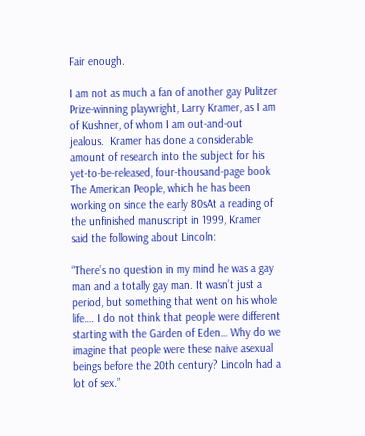Fair enough.

I am not as much a fan of another gay Pulitzer Prize-winning playwright, Larry Kramer, as I am of Kushner, of whom I am out-and-out jealous.  Kramer has done a considerable amount of research into the subject for his yet-to-be-released, four-thousand-page book The American People, which he has been working on since the early 80sAt a reading of the unfinished manuscript in 1999, Kramer said the following about Lincoln:

“There’s no question in my mind he was a gay man and a totally gay man. It wasn’t just a period, but something that went on his whole life…. I do not think that people were different starting with the Garden of Eden… Why do we imagine that people were these naive asexual beings before the 20th century? Lincoln had a lot of sex.”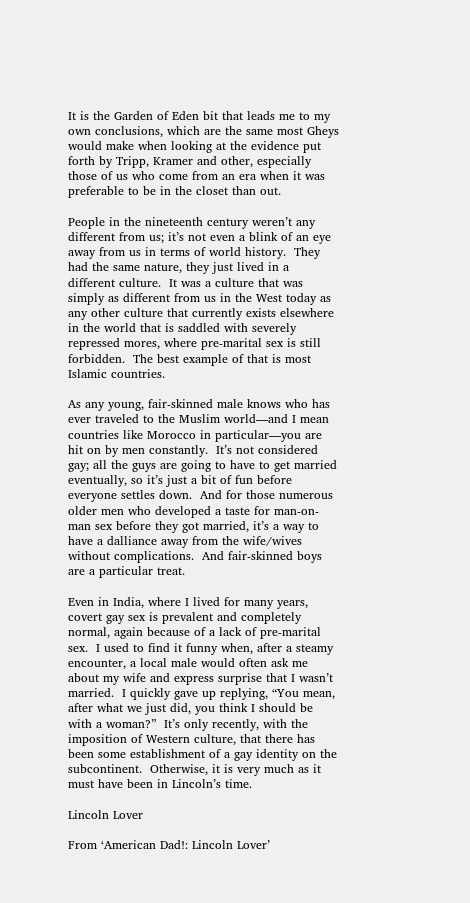It is the Garden of Eden bit that leads me to my own conclusions, which are the same most Gheys would make when looking at the evidence put forth by Tripp, Kramer and other, especially those of us who come from an era when it was preferable to be in the closet than out.

People in the nineteenth century weren’t any different from us; it’s not even a blink of an eye away from us in terms of world history.  They had the same nature, they just lived in a different culture.  It was a culture that was simply as different from us in the West today as any other culture that currently exists elsewhere in the world that is saddled with severely repressed mores, where pre-marital sex is still forbidden.  The best example of that is most Islamic countries.

As any young, fair-skinned male knows who has ever traveled to the Muslim world—and I mean countries like Morocco in particular—you are hit on by men constantly.  It’s not considered gay; all the guys are going to have to get married eventually, so it’s just a bit of fun before everyone settles down.  And for those numerous older men who developed a taste for man-on-man sex before they got married, it’s a way to have a dalliance away from the wife/wives without complications.  And fair-skinned boys are a particular treat.

Even in India, where I lived for many years, covert gay sex is prevalent and completely normal, again because of a lack of pre-marital sex.  I used to find it funny when, after a steamy encounter, a local male would often ask me about my wife and express surprise that I wasn’t married.  I quickly gave up replying, “You mean, after what we just did, you think I should be with a woman?”  It’s only recently, with the imposition of Western culture, that there has been some establishment of a gay identity on the subcontinent.  Otherwise, it is very much as it must have been in Lincoln’s time.

Lincoln Lover

From ‘American Dad!: Lincoln Lover’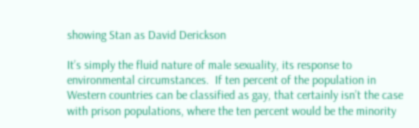showing Stan as David Derickson

It’s simply the fluid nature of male sexuality, its response to environmental circumstances.  If ten percent of the population in Western countries can be classified as gay, that certainly isn’t the case with prison populations, where the ten percent would be the minority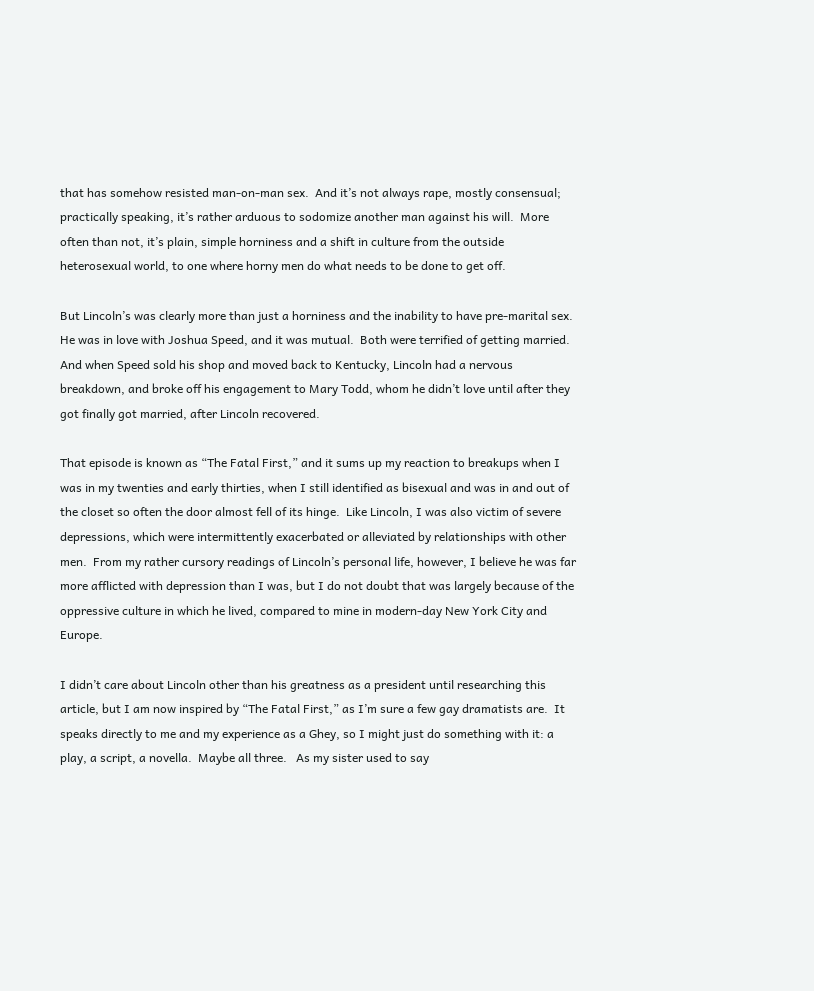that has somehow resisted man-on-man sex.  And it’s not always rape, mostly consensual; practically speaking, it’s rather arduous to sodomize another man against his will.  More often than not, it’s plain, simple horniness and a shift in culture from the outside heterosexual world, to one where horny men do what needs to be done to get off.

But Lincoln’s was clearly more than just a horniness and the inability to have pre-marital sex.  He was in love with Joshua Speed, and it was mutual.  Both were terrified of getting married.  And when Speed sold his shop and moved back to Kentucky, Lincoln had a nervous breakdown, and broke off his engagement to Mary Todd, whom he didn’t love until after they got finally got married, after Lincoln recovered.

That episode is known as “The Fatal First,” and it sums up my reaction to breakups when I was in my twenties and early thirties, when I still identified as bisexual and was in and out of the closet so often the door almost fell of its hinge.  Like Lincoln, I was also victim of severe depressions, which were intermittently exacerbated or alleviated by relationships with other men.  From my rather cursory readings of Lincoln’s personal life, however, I believe he was far more afflicted with depression than I was, but I do not doubt that was largely because of the oppressive culture in which he lived, compared to mine in modern-day New York City and Europe.

I didn’t care about Lincoln other than his greatness as a president until researching this article, but I am now inspired by “The Fatal First,” as I’m sure a few gay dramatists are.  It speaks directly to me and my experience as a Ghey, so I might just do something with it: a play, a script, a novella.  Maybe all three.   As my sister used to say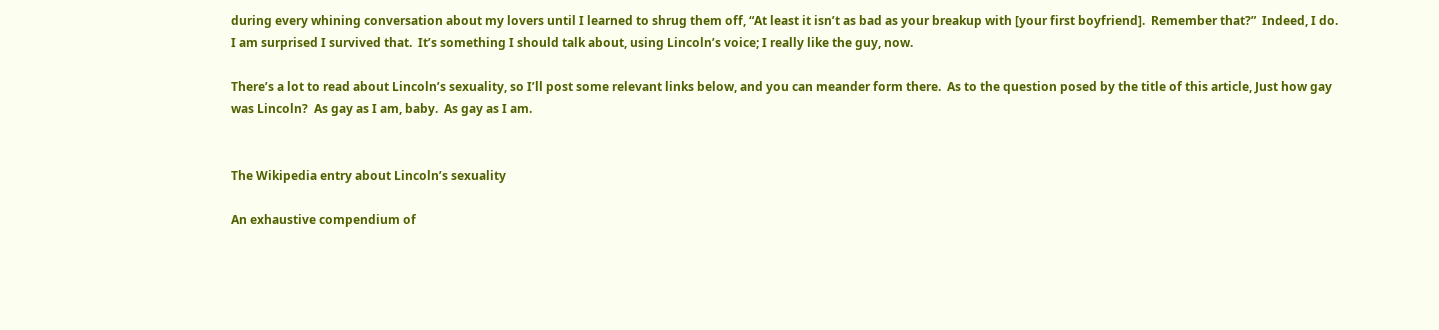during every whining conversation about my lovers until I learned to shrug them off, “At least it isn’t as bad as your breakup with [your first boyfriend].  Remember that?”  Indeed, I do.  I am surprised I survived that.  It’s something I should talk about, using Lincoln’s voice; I really like the guy, now.

There’s a lot to read about Lincoln’s sexuality, so I’ll post some relevant links below, and you can meander form there.  As to the question posed by the title of this article, Just how gay was Lincoln?  As gay as I am, baby.  As gay as I am.


The Wikipedia entry about Lincoln’s sexuality

An exhaustive compendium of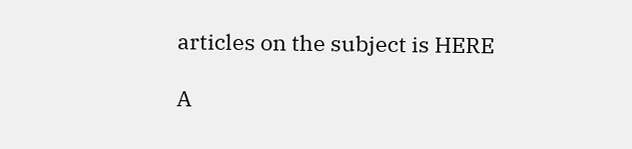articles on the subject is HERE

A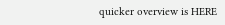quicker overview is HERE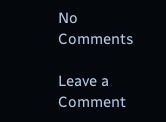No Comments

Leave a Comment